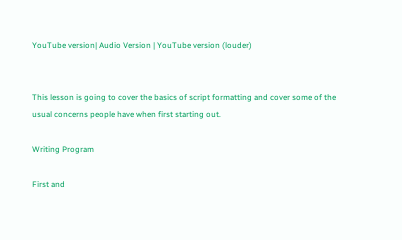YouTube version| Audio Version | YouTube version (louder)


This lesson is going to cover the basics of script formatting and cover some of the usual concerns people have when first starting out.

Writing Program

First and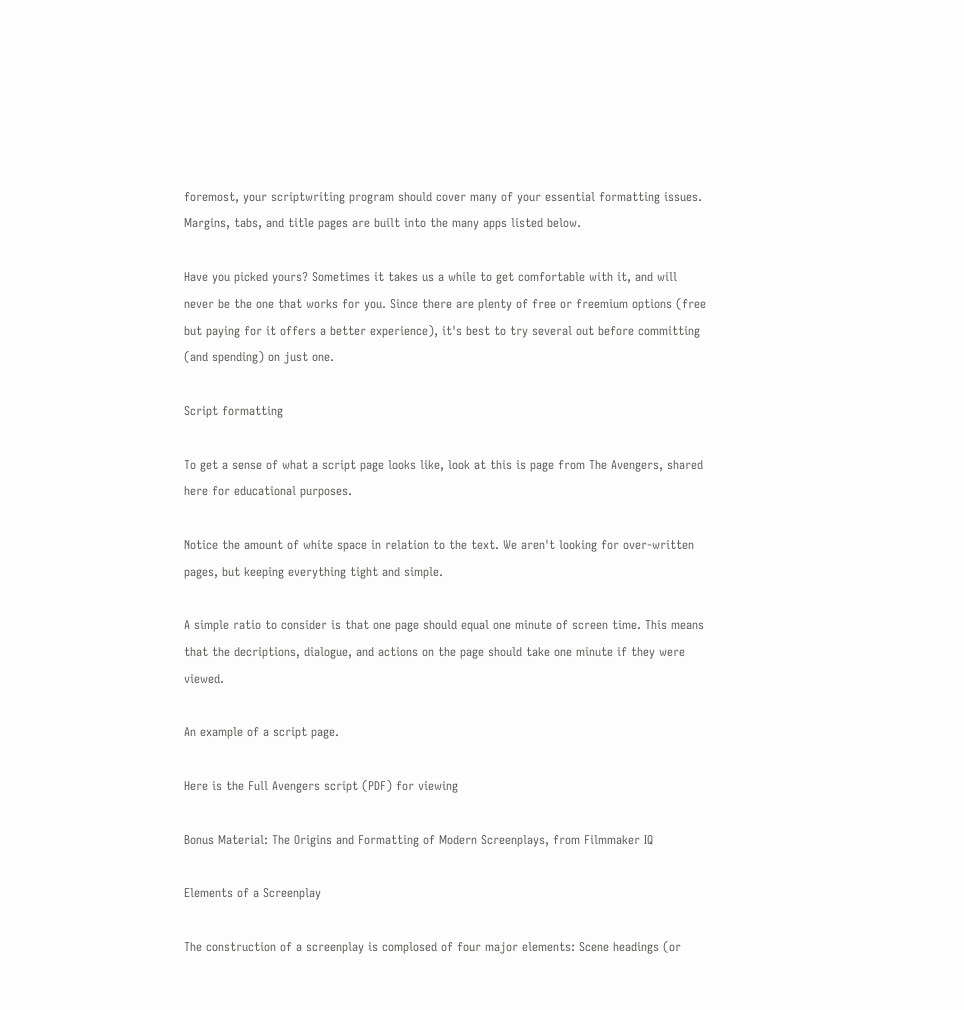foremost, your scriptwriting program should cover many of your essential formatting issues. Margins, tabs, and title pages are built into the many apps listed below.

Have you picked yours? Sometimes it takes us a while to get comfortable with it, and will never be the one that works for you. Since there are plenty of free or freemium options (free but paying for it offers a better experience), it's best to try several out before committing (and spending) on just one.

Script formatting

To get a sense of what a script page looks like, look at this is page from The Avengers, shared here for educational purposes.

Notice the amount of white space in relation to the text. We aren't looking for over-written pages, but keeping everything tight and simple.

A simple ratio to consider is that one page should equal one minute of screen time. This means that the decriptions, dialogue, and actions on the page should take one minute if they were viewed.

An example of a script page.

Here is the Full Avengers script (PDF) for viewing

Bonus Material: The Origins and Formatting of Modern Screenplays, from Filmmaker IQ

Elements of a Screenplay

The construction of a screenplay is complosed of four major elements: Scene headings (or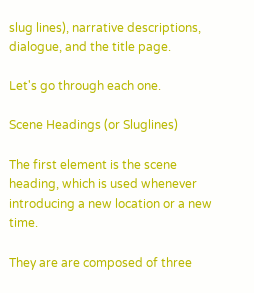slug lines), narrative descriptions, dialogue, and the title page.

Let's go through each one.

Scene Headings (or Sluglines)

The first element is the scene heading, which is used whenever introducing a new location or a new time.

They are are composed of three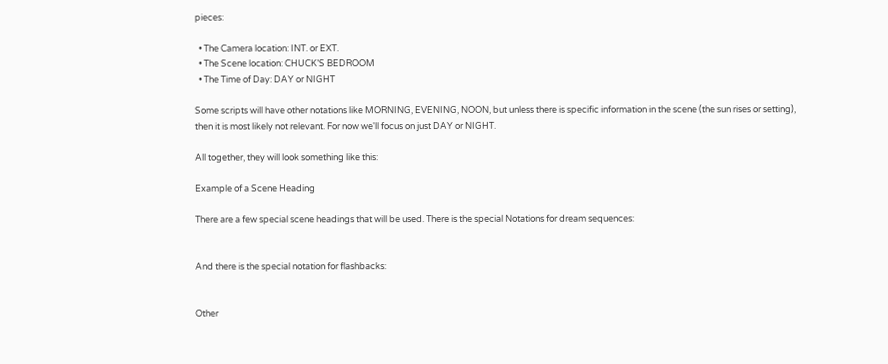pieces:

  • The Camera location: INT. or EXT.
  • The Scene location: CHUCK’S BEDROOM
  • The Time of Day: DAY or NIGHT

Some scripts will have other notations like MORNING, EVENING, NOON, but unless there is specific information in the scene (the sun rises or setting), then it is most likely not relevant. For now we'll focus on just DAY or NIGHT.

All together, they will look something like this:

Example of a Scene Heading

There are a few special scene headings that will be used. There is the special Notations for dream sequences:


And there is the special notation for flashbacks:


Other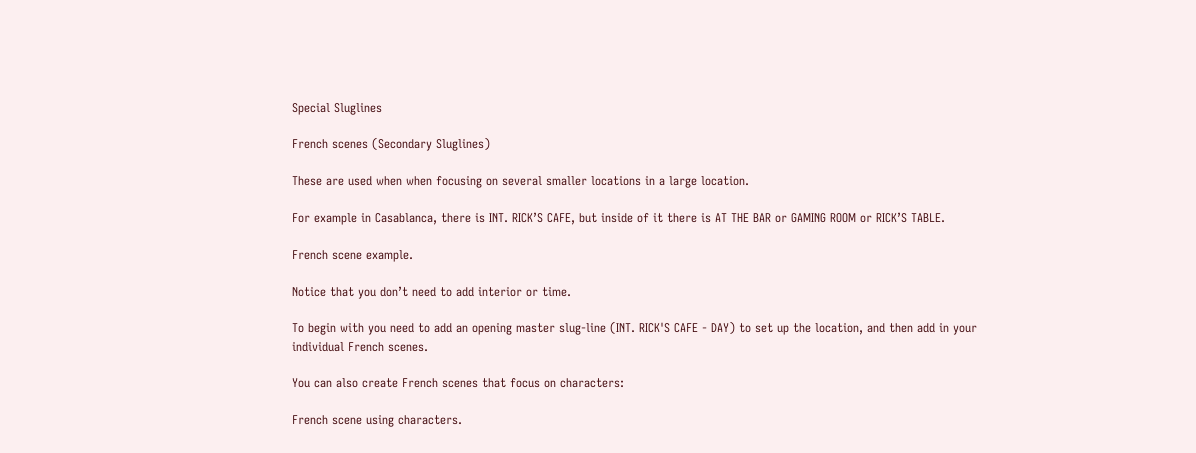Special Sluglines

French scenes (Secondary Sluglines)

These are used when when focusing on several smaller locations in a large location.

For example in Casablanca, there is INT. RICK’S CAFE, but inside of it there is AT THE BAR or GAMING ROOM or RICK’S TABLE.

French scene example.

Notice that you don’t need to add interior or time.

To begin with you need to add an opening master slug-line (INT. RICK'S CAFE - DAY) to set up the location, and then add in your individual French scenes.

You can also create French scenes that focus on characters:

French scene using characters.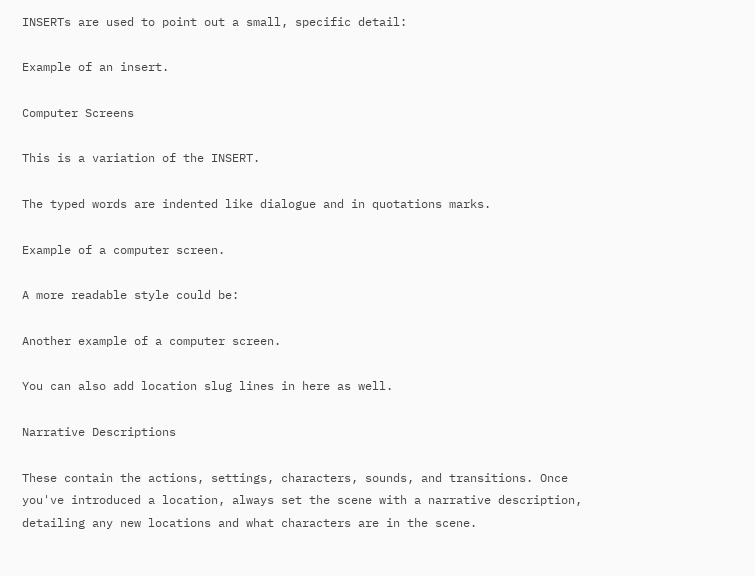INSERTs are used to point out a small, specific detail:

Example of an insert.

Computer Screens

This is a variation of the INSERT.

The typed words are indented like dialogue and in quotations marks.

Example of a computer screen.

A more readable style could be:

Another example of a computer screen.

You can also add location slug lines in here as well.

Narrative Descriptions

These contain the actions, settings, characters, sounds, and transitions. Once you've introduced a location, always set the scene with a narrative description, detailing any new locations and what characters are in the scene.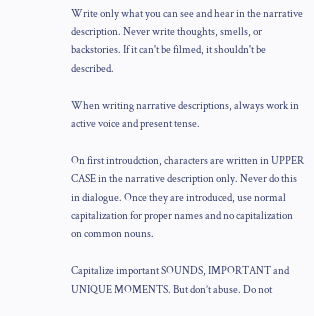Write only what you can see and hear in the narrative description. Never write thoughts, smells, or backstories. If it can't be filmed, it shouldn't be described.

When writing narrative descriptions, always work in active voice and present tense.

On first introudction, characters are written in UPPER CASE in the narrative description only. Never do this in dialogue. Once they are introduced, use normal capitalization for proper names and no capitalization on common nouns.

Capitalize important SOUNDS, IMPORTANT and UNIQUE MOMENTS. But don’t abuse. Do not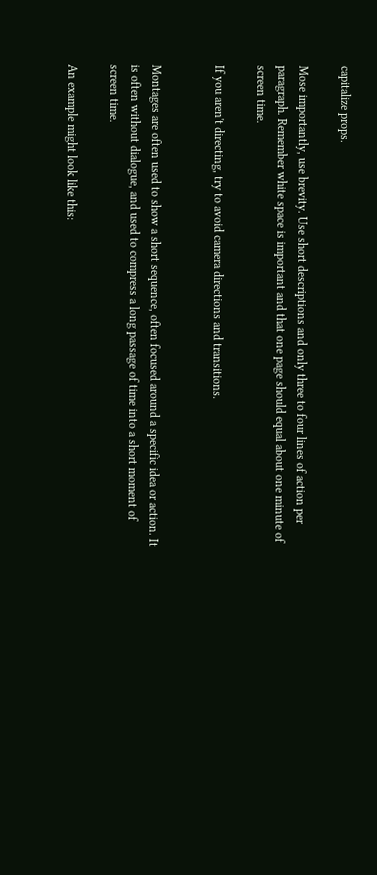capitalize props.

Mose importantly, use brevity. Use short descriptions and only three to four lines of action per paragraph. Remember white space is important and that one page should equal about one minute of screen time.

If you aren't directing, try to avoid camera directions and transitions.


Montages are often used to show a short sequence, often focused around a specific idea or action. It is often without dialogue, and used to compress a long passage of time into a short moment of screen time.

An example might look like this: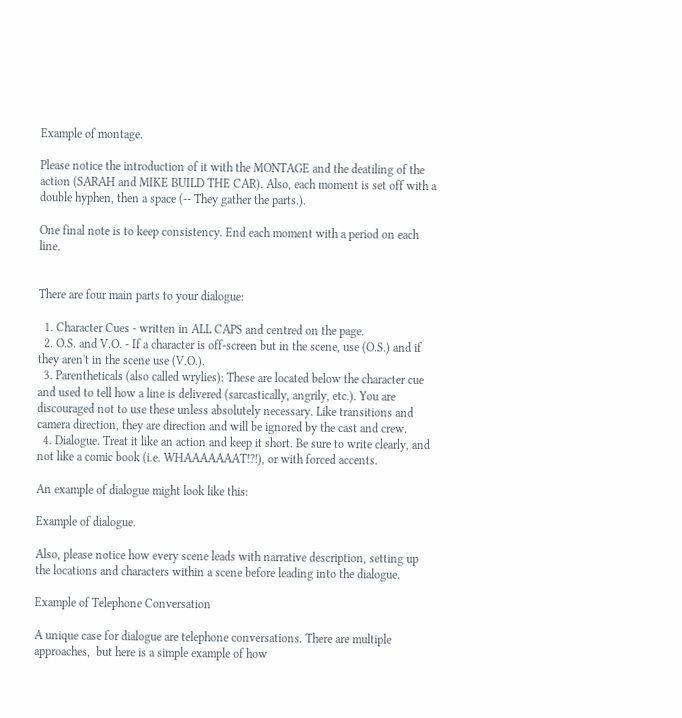Example of montage.

Please notice the introduction of it with the MONTAGE and the deatiling of the action (SARAH and MIKE BUILD THE CAR). Also, each moment is set off with a double hyphen, then a space (-- They gather the parts.).

One final note is to keep consistency. End each moment with a period on each line.


There are four main parts to your dialogue:

  1. Character Cues - written in ALL CAPS and centred on the page.
  2. O.S. and V.O. - If a character is off-screen but in the scene, use (O.S.) and if they aren't in the scene use (V.O.).
  3. Parentheticals (also called wrylies): These are located below the character cue and used to tell how a line is delivered (sarcastically, angrily, etc.). You are discouraged not to use these unless absolutely necessary. Like transitions and camera direction, they are direction and will be ignored by the cast and crew.
  4. Dialogue. Treat it like an action and keep it short. Be sure to write clearly, and not like a comic book (i.e. WHAAAAAAAT!?!), or with forced accents.

An example of dialogue might look like this:

Example of dialogue.

Also, please notice how every scene leads with narrative description, setting up the locations and characters within a scene before leading into the dialogue.

Example of Telephone Conversation

A unique case for dialogue are telephone conversations. There are multiple approaches,  but here is a simple example of how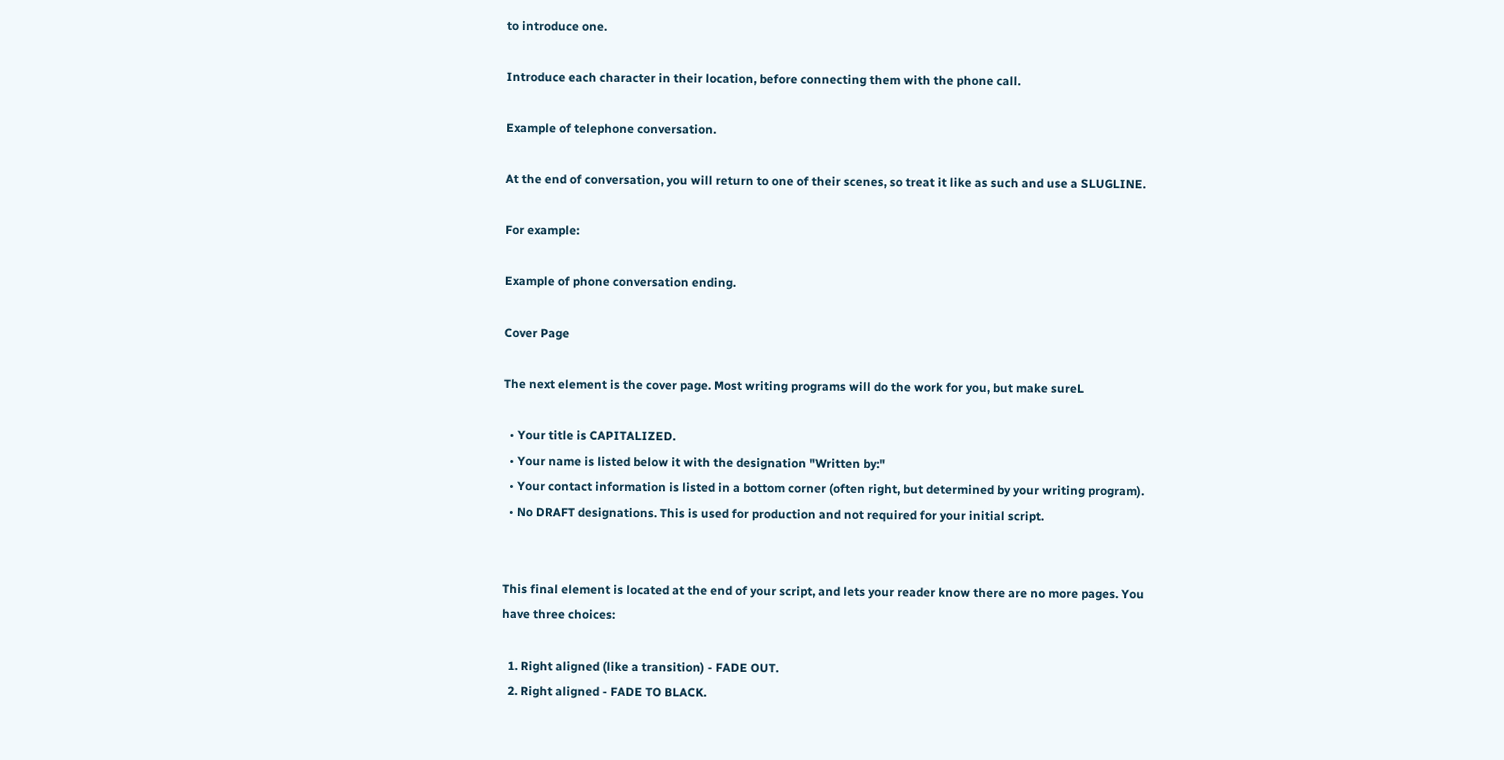to introduce one.

Introduce each character in their location, before connecting them with the phone call.

Example of telephone conversation.

At the end of conversation, you will return to one of their scenes, so treat it like as such and use a SLUGLINE.

For example:

Example of phone conversation ending.

Cover Page

The next element is the cover page. Most writing programs will do the work for you, but make sureL

  • Your title is CAPITALIZED.
  • Your name is listed below it with the designation "Written by:"
  • Your contact information is listed in a bottom corner (often right, but determined by your writing program).
  • No DRAFT designations. This is used for production and not required for your initial script.


This final element is located at the end of your script, and lets your reader know there are no more pages. You have three choices:

  1. Right aligned (like a transition) - FADE OUT.
  2. Right aligned - FADE TO BLACK.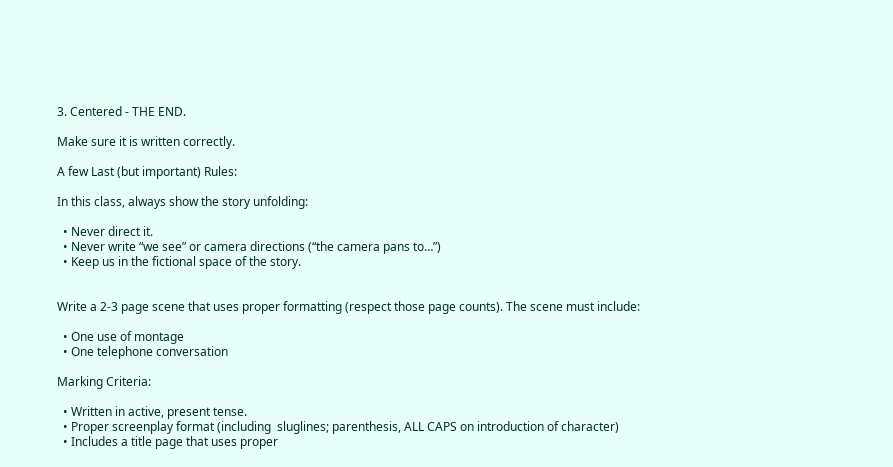3. Centered - THE END.

Make sure it is written correctly.

A few Last (but important) Rules:

In this class, always show the story unfolding:

  • Never direct it.
  • Never write “we see” or camera directions (“the camera pans to…”)
  • Keep us in the fictional space of the story.


Write a 2-3 page scene that uses proper formatting (respect those page counts). The scene must include:

  • One use of montage
  • One telephone conversation

Marking Criteria:

  • Written in active, present tense.
  • Proper screenplay format (including  sluglines; parenthesis, ALL CAPS on introduction of character)
  • Includes a title page that uses proper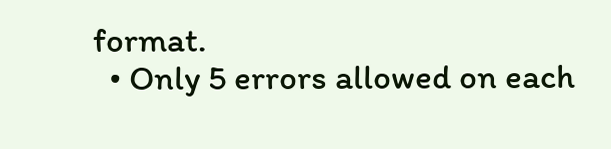format.
  • Only 5 errors allowed on each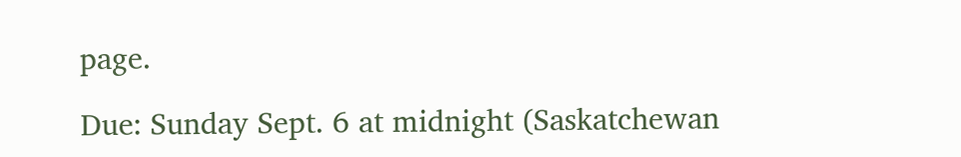page.

Due: Sunday Sept. 6 at midnight (Saskatchewan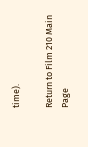time).

Return to Film 210 Main Page